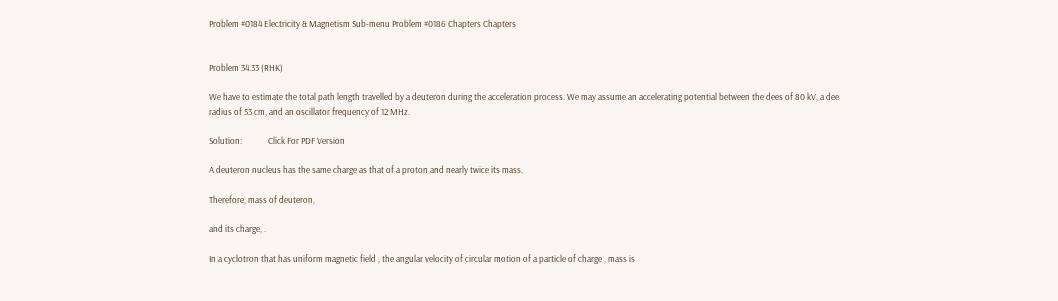Problem #0184 Electricity & Magnetism Sub-menu Problem #0186 Chapters Chapters


Problem 34.33 (RHK)

We have to estimate the total path length travelled by a deuteron during the acceleration process. We may assume an accelerating potential between the dees of 80 kV, a dee radius of 53 cm, and an oscillator frequency of 12 MHz.

Solution:             Click For PDF Version

A deuteron nucleus has the same charge as that of a proton and nearly twice its mass.

Therefore, mass of deuteron,

and its charge, .

In a cyclotron that has uniform magnetic field , the angular velocity of circular motion of a particle of charge , mass is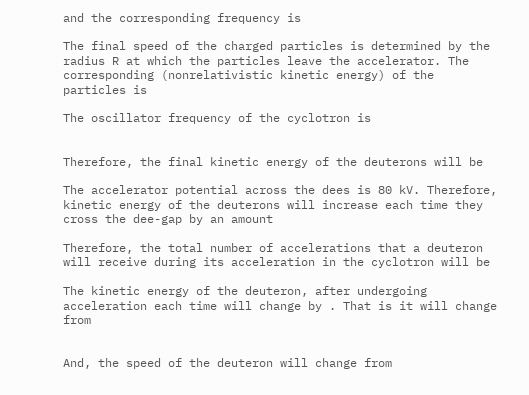and the corresponding frequency is

The final speed of the charged particles is determined by the radius R at which the particles leave the accelerator. The corresponding (nonrelativistic kinetic energy) of the particles is

The oscillator frequency of the cyclotron is


Therefore, the final kinetic energy of the deuterons will be

The accelerator potential across the dees is 80 kV. Therefore, kinetic energy of the deuterons will increase each time they cross the dee-gap by an amount

Therefore, the total number of accelerations that a deuteron will receive during its acceleration in the cyclotron will be

The kinetic energy of the deuteron, after undergoing acceleration each time will change by . That is it will change from


And, the speed of the deuteron will change from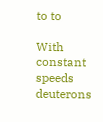to to

With constant speeds deuterons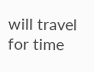will travel for time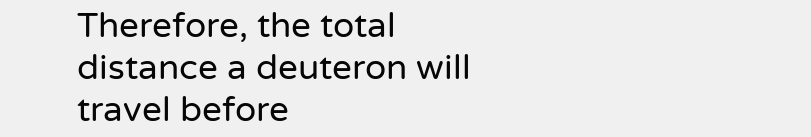Therefore, the total distance a deuteron will travel before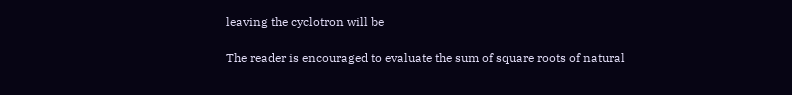leaving the cyclotron will be

The reader is encouraged to evaluate the sum of square roots of natural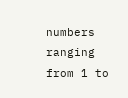numbers ranging from 1 to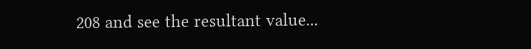208 and see the resultant value...